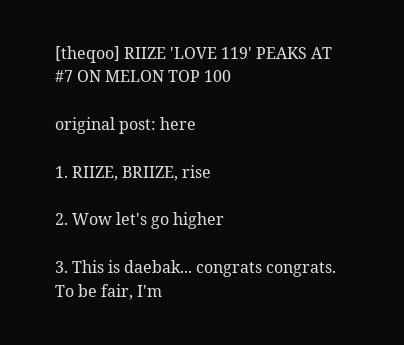[theqoo] RIIZE 'LOVE 119' PEAKS AT #7 ON MELON TOP 100

original post: here

1. RIIZE, BRIIZE, rise

2. Wow let's go higher

3. This is daebak... congrats congrats. To be fair, I'm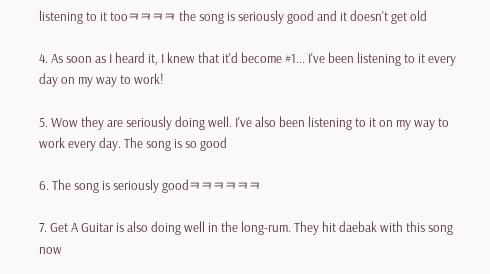listening to it tooㅋㅋㅋㅋ the song is seriously good and it doesn't get old

4. As soon as I heard it, I knew that it'd become #1... I've been listening to it every day on my way to work!

5. Wow they are seriously doing well. I've also been listening to it on my way to work every day. The song is so good

6. The song is seriously goodㅋㅋㅋㅋㅋㅋ

7. Get A Guitar is also doing well in the long-rum. They hit daebak with this song now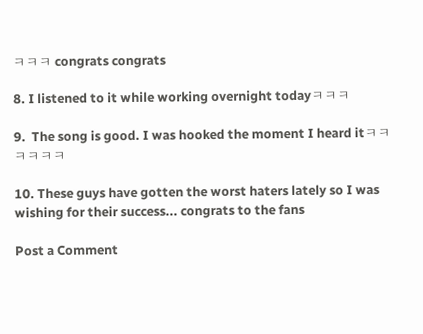ㅋㅋㅋ congrats congrats

8. I listened to it while working overnight todayㅋㅋㅋ

9.  The song is good. I was hooked the moment I heard itㅋㅋㅋㅋㅋㅋ

10. These guys have gotten the worst haters lately so I was wishing for their success... congrats to the fans

Post a Comment